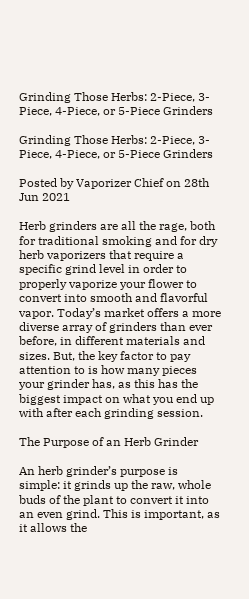Grinding Those Herbs: 2-Piece, 3-Piece, 4-Piece, or 5-Piece Grinders

Grinding Those Herbs: 2-Piece, 3-Piece, 4-Piece, or 5-Piece Grinders

Posted by Vaporizer Chief on 28th Jun 2021

Herb grinders are all the rage, both for traditional smoking and for dry herb vaporizers that require a specific grind level in order to properly vaporize your flower to convert into smooth and flavorful vapor. Today’s market offers a more diverse array of grinders than ever before, in different materials and sizes. But, the key factor to pay attention to is how many pieces your grinder has, as this has the biggest impact on what you end up with after each grinding session.

The Purpose of an Herb Grinder

An herb grinder’s purpose is simple: it grinds up the raw, whole buds of the plant to convert it into an even grind. This is important, as it allows the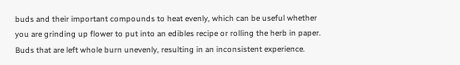buds and their important compounds to heat evenly, which can be useful whether you are grinding up flower to put into an edibles recipe or rolling the herb in paper. Buds that are left whole burn unevenly, resulting in an inconsistent experience.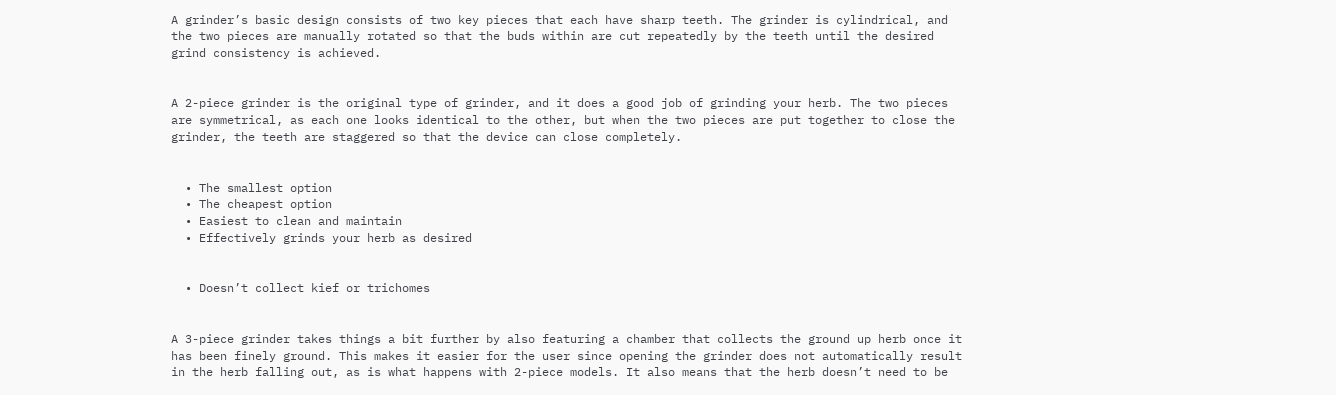A grinder’s basic design consists of two key pieces that each have sharp teeth. The grinder is cylindrical, and the two pieces are manually rotated so that the buds within are cut repeatedly by the teeth until the desired grind consistency is achieved.


A 2-piece grinder is the original type of grinder, and it does a good job of grinding your herb. The two pieces are symmetrical, as each one looks identical to the other, but when the two pieces are put together to close the grinder, the teeth are staggered so that the device can close completely.


  • The smallest option
  • The cheapest option
  • Easiest to clean and maintain
  • Effectively grinds your herb as desired


  • Doesn’t collect kief or trichomes


A 3-piece grinder takes things a bit further by also featuring a chamber that collects the ground up herb once it has been finely ground. This makes it easier for the user since opening the grinder does not automatically result in the herb falling out, as is what happens with 2-piece models. It also means that the herb doesn’t need to be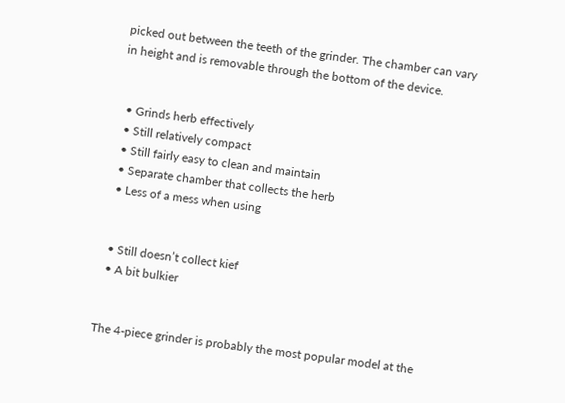picked out between the teeth of the grinder. The chamber can vary in height and is removable through the bottom of the device.


  • Grinds herb effectively
  • Still relatively compact
  • Still fairly easy to clean and maintain
  • Separate chamber that collects the herb
  • Less of a mess when using


  • Still doesn’t collect kief
  • A bit bulkier


The 4-piece grinder is probably the most popular model at the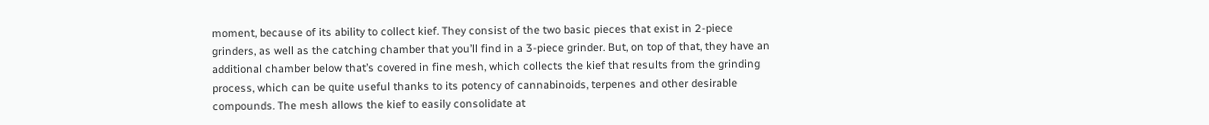moment, because of its ability to collect kief. They consist of the two basic pieces that exist in 2-piece grinders, as well as the catching chamber that you’ll find in a 3-piece grinder. But, on top of that, they have an additional chamber below that’s covered in fine mesh, which collects the kief that results from the grinding process, which can be quite useful thanks to its potency of cannabinoids, terpenes and other desirable compounds. The mesh allows the kief to easily consolidate at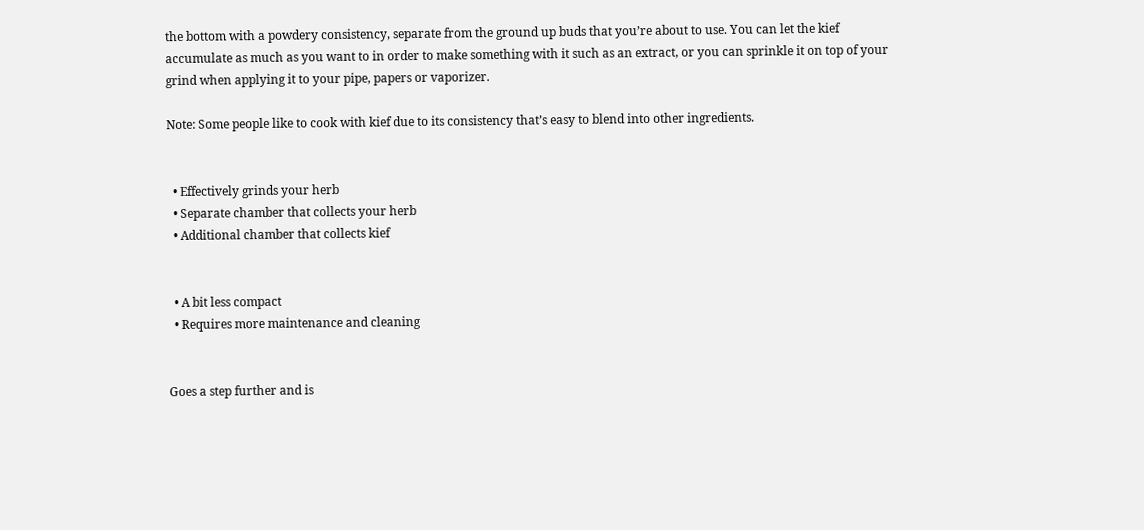the bottom with a powdery consistency, separate from the ground up buds that you’re about to use. You can let the kief accumulate as much as you want to in order to make something with it such as an extract, or you can sprinkle it on top of your grind when applying it to your pipe, papers or vaporizer.

Note: Some people like to cook with kief due to its consistency that’s easy to blend into other ingredients.


  • Effectively grinds your herb
  • Separate chamber that collects your herb
  • Additional chamber that collects kief


  • A bit less compact
  • Requires more maintenance and cleaning


Goes a step further and is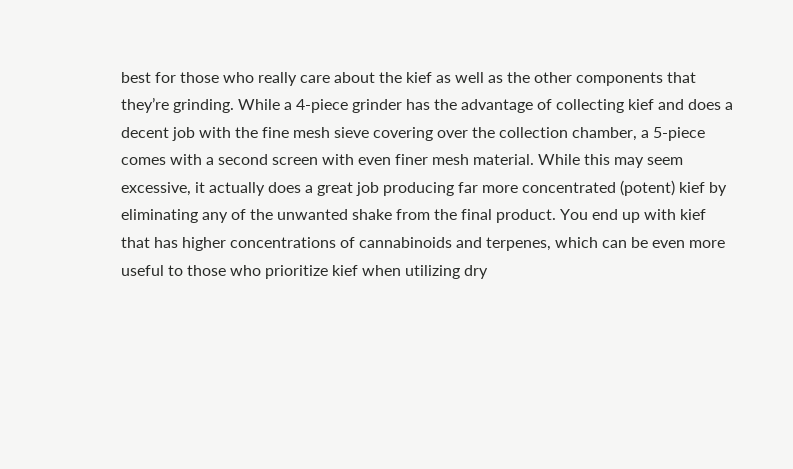best for those who really care about the kief as well as the other components that they’re grinding. While a 4-piece grinder has the advantage of collecting kief and does a decent job with the fine mesh sieve covering over the collection chamber, a 5-piece comes with a second screen with even finer mesh material. While this may seem excessive, it actually does a great job producing far more concentrated (potent) kief by eliminating any of the unwanted shake from the final product. You end up with kief that has higher concentrations of cannabinoids and terpenes, which can be even more useful to those who prioritize kief when utilizing dry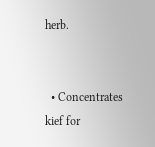herb.


  • Concentrates kief for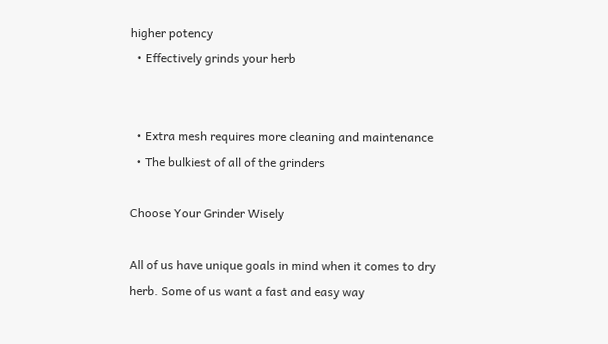higher potency
  • Effectively grinds your herb


  • Extra mesh requires more cleaning and maintenance
  • The bulkiest of all of the grinders

Choose Your Grinder Wisely

All of us have unique goals in mind when it comes to dry herb. Some of us want a fast and easy way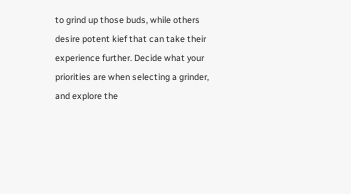to grind up those buds, while others desire potent kief that can take their experience further. Decide what your priorities are when selecting a grinder, and explore the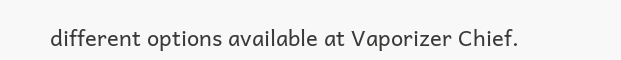different options available at Vaporizer Chief.